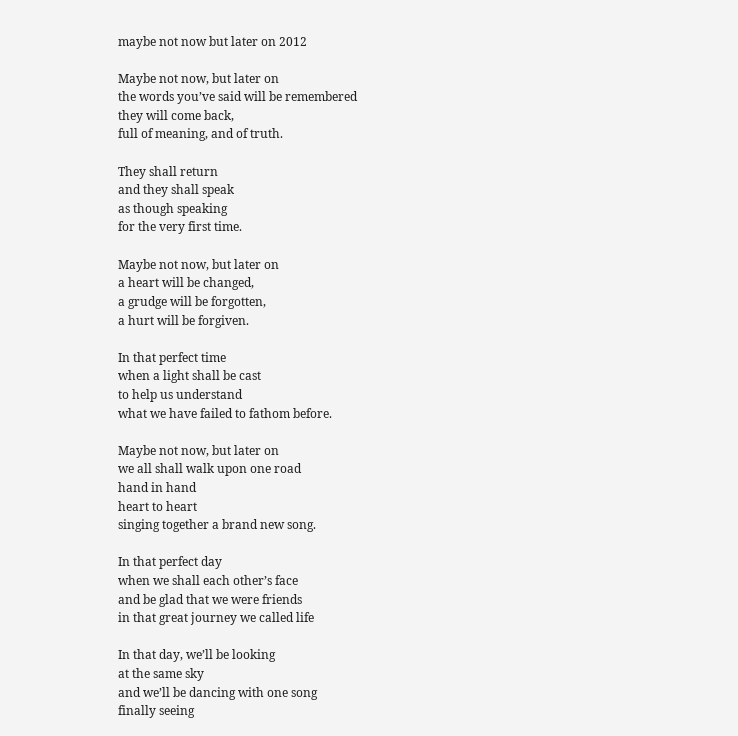maybe not now but later on 2012

Maybe not now, but later on
the words you’ve said will be remembered
they will come back,
full of meaning, and of truth.

They shall return
and they shall speak
as though speaking
for the very first time.

Maybe not now, but later on
a heart will be changed,
a grudge will be forgotten,
a hurt will be forgiven.

In that perfect time
when a light shall be cast
to help us understand
what we have failed to fathom before.

Maybe not now, but later on
we all shall walk upon one road
hand in hand
heart to heart
singing together a brand new song.

In that perfect day
when we shall each other’s face
and be glad that we were friends
in that great journey we called life

In that day, we’ll be looking
at the same sky
and we’ll be dancing with one song
finally seeing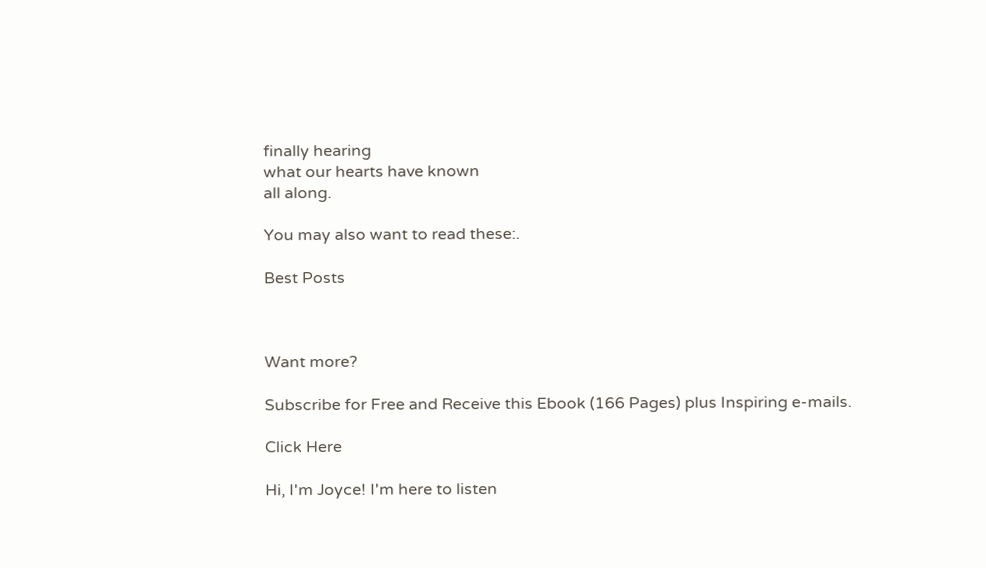finally hearing
what our hearts have known
all along.

You may also want to read these:.

Best Posts



Want more?

Subscribe for Free and Receive this Ebook (166 Pages) plus Inspiring e-mails.

Click Here

Hi, I'm Joyce! I'm here to listen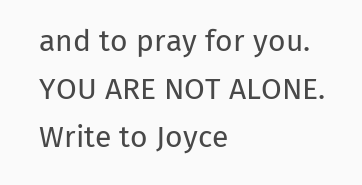and to pray for you. YOU ARE NOT ALONE.
Write to Joyce